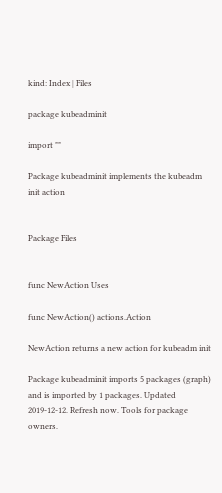kind: Index | Files

package kubeadminit

import ""

Package kubeadminit implements the kubeadm init action


Package Files


func NewAction Uses

func NewAction() actions.Action

NewAction returns a new action for kubeadm init

Package kubeadminit imports 5 packages (graph) and is imported by 1 packages. Updated 2019-12-12. Refresh now. Tools for package owners.